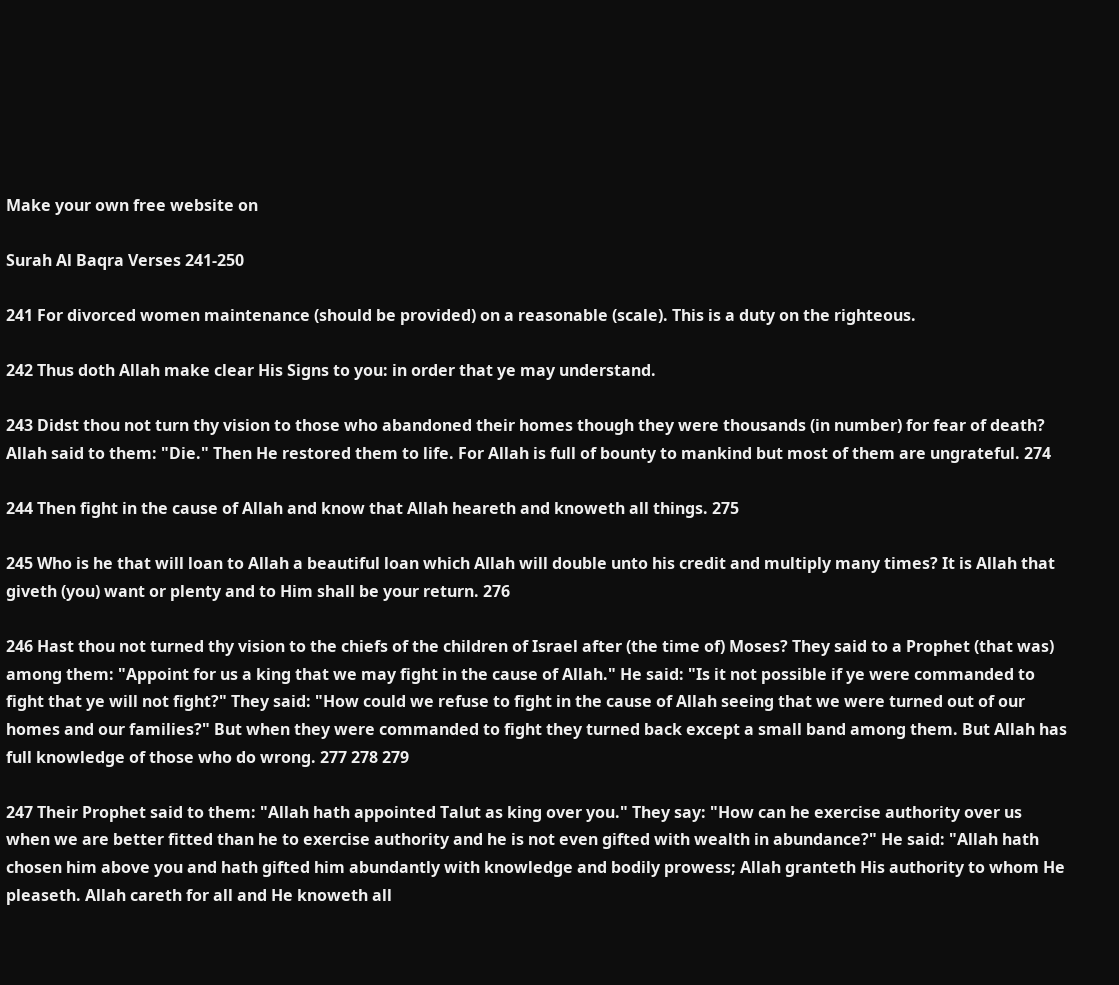Make your own free website on

Surah Al Baqra Verses 241-250

241 For divorced women maintenance (should be provided) on a reasonable (scale). This is a duty on the righteous.

242 Thus doth Allah make clear His Signs to you: in order that ye may understand.

243 Didst thou not turn thy vision to those who abandoned their homes though they were thousands (in number) for fear of death? Allah said to them: "Die." Then He restored them to life. For Allah is full of bounty to mankind but most of them are ungrateful. 274

244 Then fight in the cause of Allah and know that Allah heareth and knoweth all things. 275

245 Who is he that will loan to Allah a beautiful loan which Allah will double unto his credit and multiply many times? It is Allah that giveth (you) want or plenty and to Him shall be your return. 276

246 Hast thou not turned thy vision to the chiefs of the children of Israel after (the time of) Moses? They said to a Prophet (that was) among them: "Appoint for us a king that we may fight in the cause of Allah." He said: "Is it not possible if ye were commanded to fight that ye will not fight?" They said: "How could we refuse to fight in the cause of Allah seeing that we were turned out of our homes and our families?" But when they were commanded to fight they turned back except a small band among them. But Allah has full knowledge of those who do wrong. 277 278 279

247 Their Prophet said to them: "Allah hath appointed Talut as king over you." They say: "How can he exercise authority over us when we are better fitted than he to exercise authority and he is not even gifted with wealth in abundance?" He said: "Allah hath chosen him above you and hath gifted him abundantly with knowledge and bodily prowess; Allah granteth His authority to whom He pleaseth. Allah careth for all and He knoweth all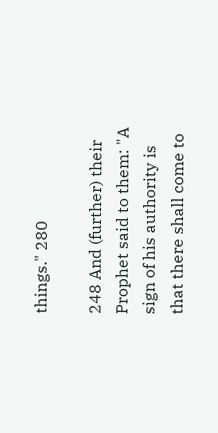things." 280

248 And (further) their Prophet said to them: "A sign of his authority is that there shall come to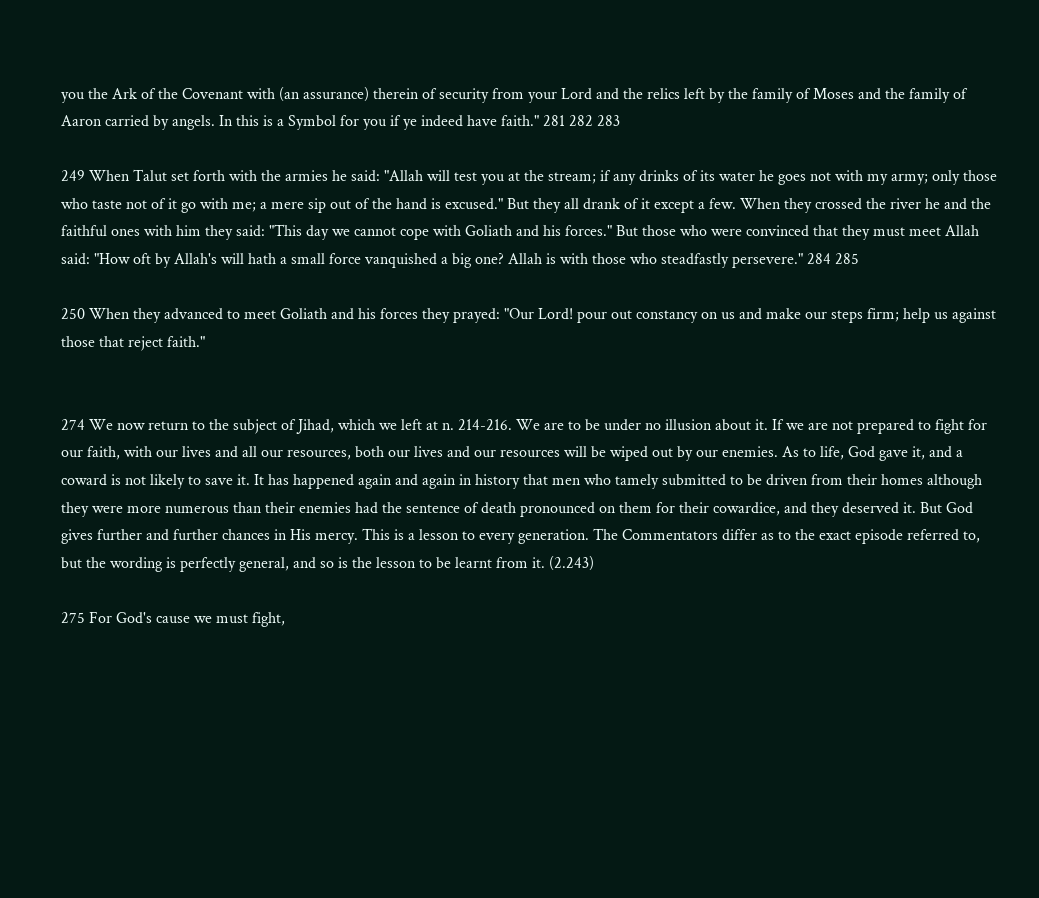you the Ark of the Covenant with (an assurance) therein of security from your Lord and the relics left by the family of Moses and the family of Aaron carried by angels. In this is a Symbol for you if ye indeed have faith." 281 282 283

249 When Talut set forth with the armies he said: "Allah will test you at the stream; if any drinks of its water he goes not with my army; only those who taste not of it go with me; a mere sip out of the hand is excused." But they all drank of it except a few. When they crossed the river he and the faithful ones with him they said: "This day we cannot cope with Goliath and his forces." But those who were convinced that they must meet Allah said: "How oft by Allah's will hath a small force vanquished a big one? Allah is with those who steadfastly persevere." 284 285

250 When they advanced to meet Goliath and his forces they prayed: "Our Lord! pour out constancy on us and make our steps firm; help us against those that reject faith."


274 We now return to the subject of Jihad, which we left at n. 214-216. We are to be under no illusion about it. If we are not prepared to fight for our faith, with our lives and all our resources, both our lives and our resources will be wiped out by our enemies. As to life, God gave it, and a coward is not likely to save it. It has happened again and again in history that men who tamely submitted to be driven from their homes although they were more numerous than their enemies had the sentence of death pronounced on them for their cowardice, and they deserved it. But God gives further and further chances in His mercy. This is a lesson to every generation. The Commentators differ as to the exact episode referred to, but the wording is perfectly general, and so is the lesson to be learnt from it. (2.243)

275 For God's cause we must fight,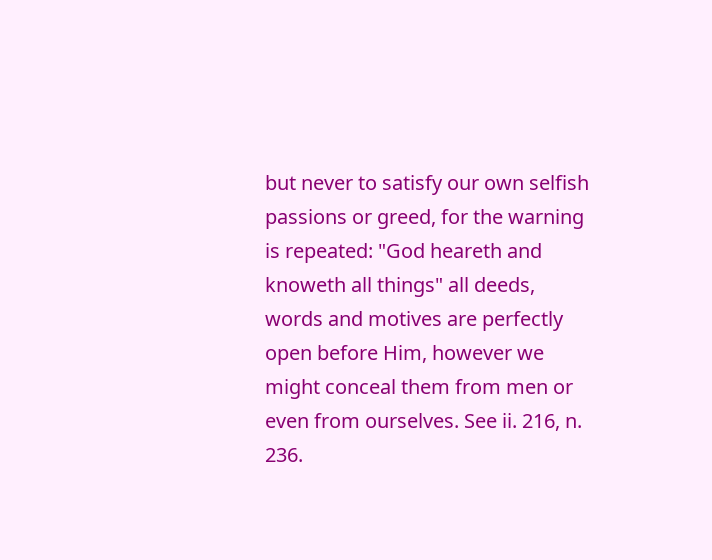but never to satisfy our own selfish passions or greed, for the warning is repeated: "God heareth and knoweth all things" all deeds, words and motives are perfectly open before Him, however we might conceal them from men or even from ourselves. See ii. 216, n. 236.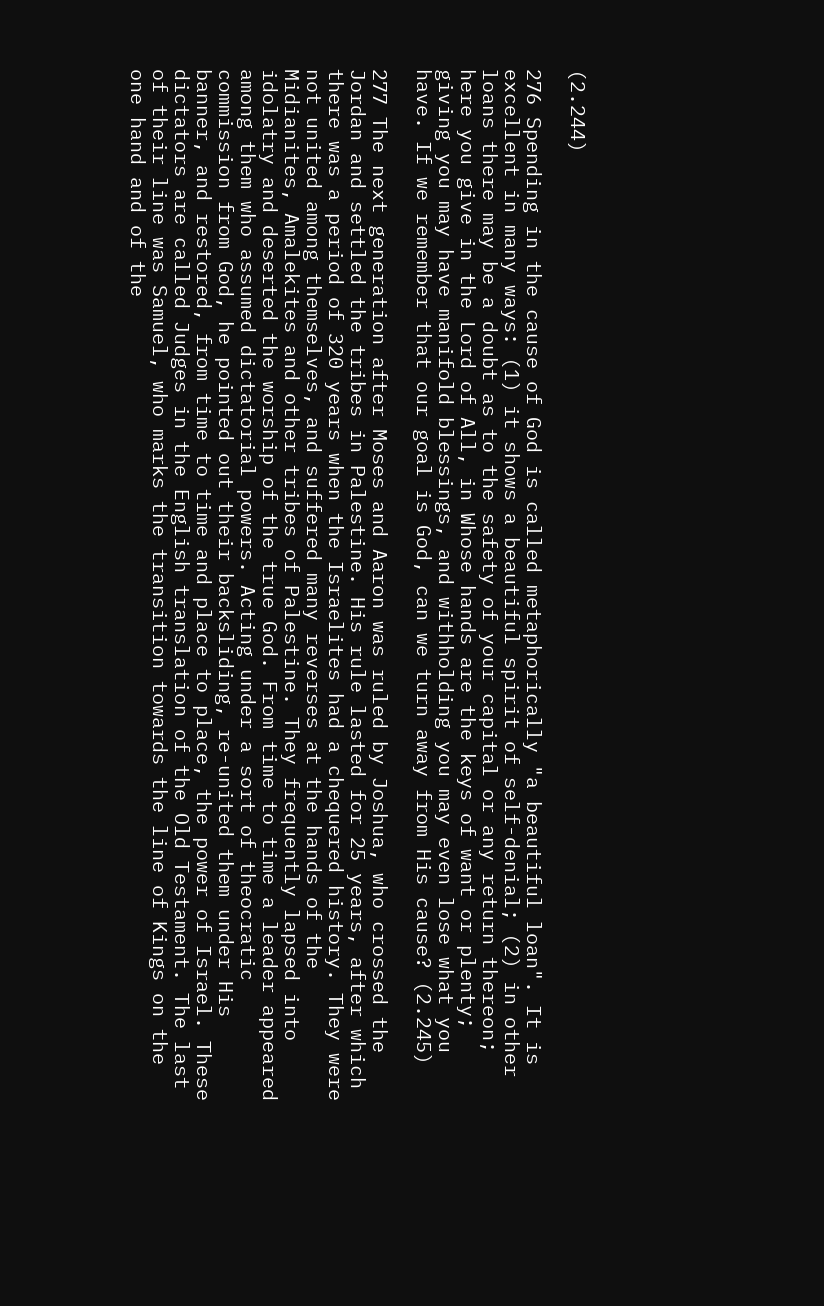(2.244)

276 Spending in the cause of God is called metaphorically "a beautiful loan". It is excellent in many ways: (1) it shows a beautiful spirit of self-denial; (2) in other loans there may be a doubt as to the safety of your capital or any return thereon; here you give in the Lord of All, in Whose hands are the keys of want or plenty; giving you may have manifold blessings, and withholding you may even lose what you have. If we remember that our goal is God, can we turn away from His cause? (2.245)

277 The next generation after Moses and Aaron was ruled by Joshua, who crossed the Jordan and settled the tribes in Palestine. His rule lasted for 25 years, after which there was a period of 320 years when the Israelites had a chequered history. They were not united among themselves, and suffered many reverses at the hands of the Midianites, Amalekites and other tribes of Palestine. They frequently lapsed into idolatry and deserted the worship of the true God. From time to time a leader appeared among them who assumed dictatorial powers. Acting under a sort of theocratic commission from God, he pointed out their backsliding, re-united them under His banner, and restored, from time to time and place to place, the power of Israel. These dictators are called Judges in the English translation of the Old Testament. The last of their line was Samuel, who marks the transition towards the line of Kings on the one hand and of the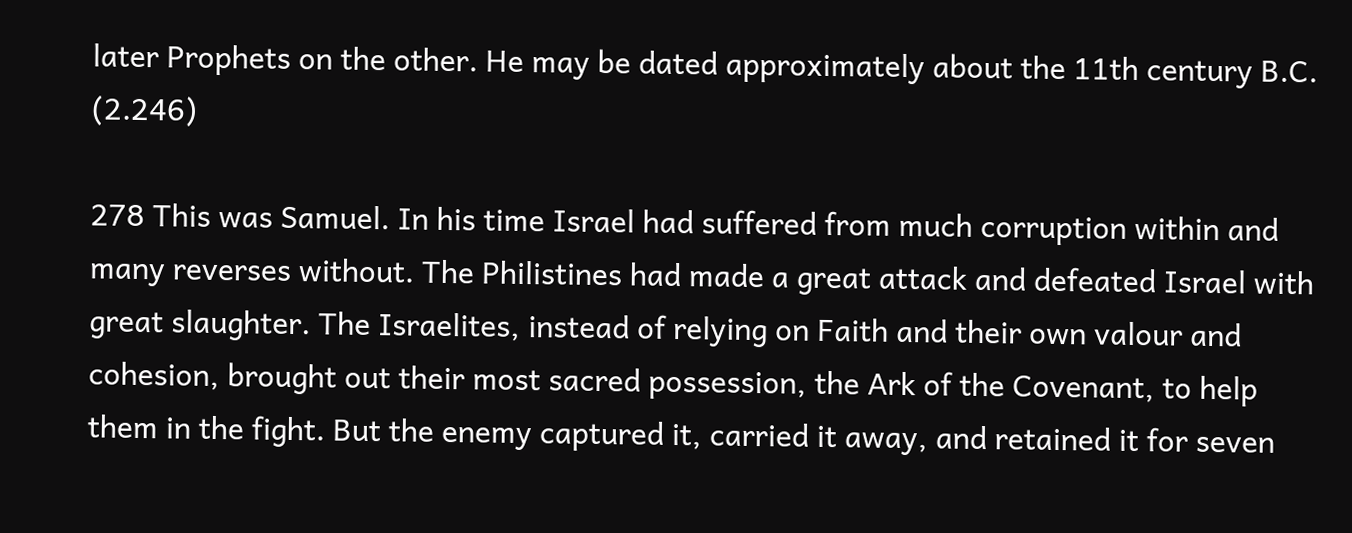later Prophets on the other. He may be dated approximately about the 11th century B.C. (2.246)

278 This was Samuel. In his time Israel had suffered from much corruption within and many reverses without. The Philistines had made a great attack and defeated Israel with great slaughter. The Israelites, instead of relying on Faith and their own valour and cohesion, brought out their most sacred possession, the Ark of the Covenant, to help them in the fight. But the enemy captured it, carried it away, and retained it for seven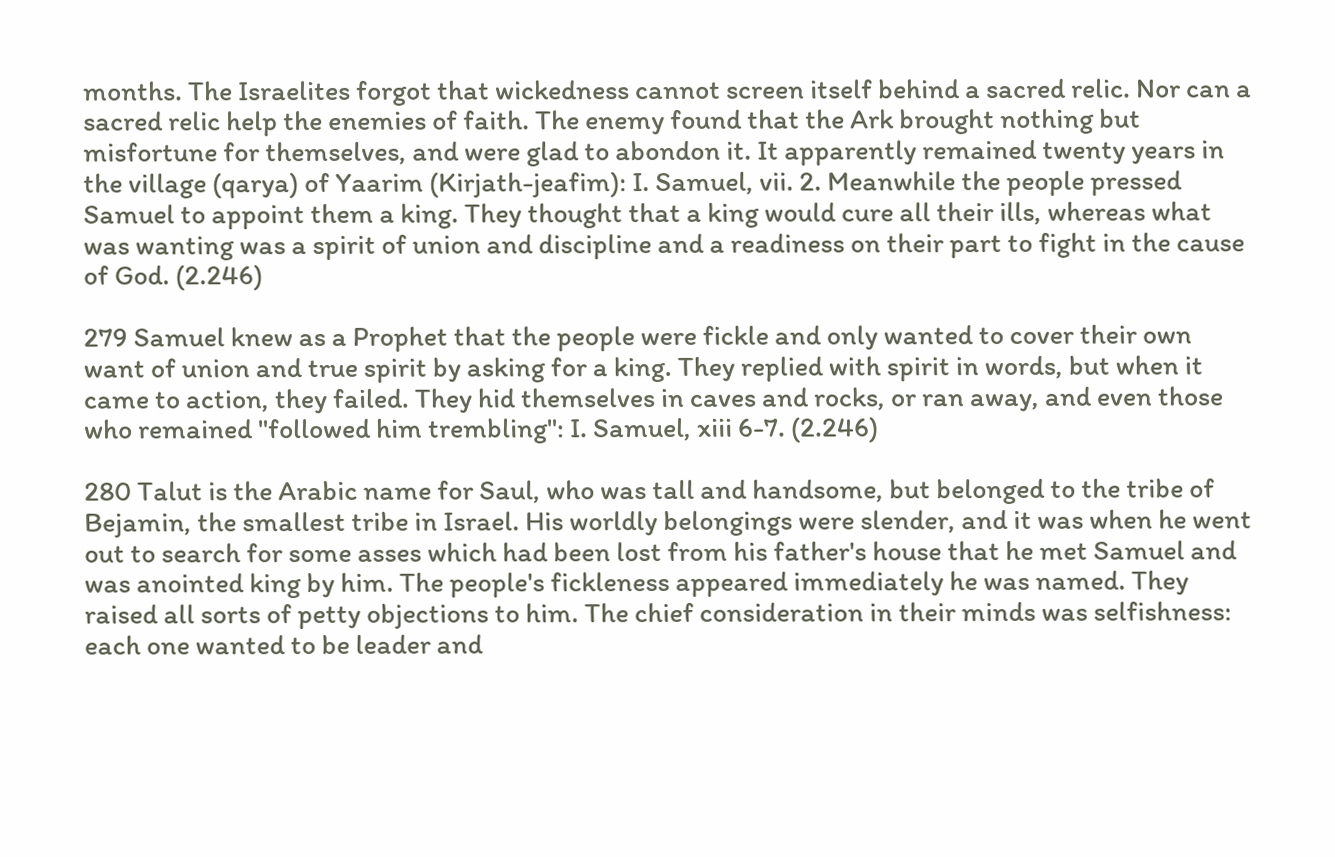months. The Israelites forgot that wickedness cannot screen itself behind a sacred relic. Nor can a sacred relic help the enemies of faith. The enemy found that the Ark brought nothing but misfortune for themselves, and were glad to abondon it. It apparently remained twenty years in the village (qarya) of Yaarim (Kirjath-jeafim): I. Samuel, vii. 2. Meanwhile the people pressed Samuel to appoint them a king. They thought that a king would cure all their ills, whereas what was wanting was a spirit of union and discipline and a readiness on their part to fight in the cause of God. (2.246)

279 Samuel knew as a Prophet that the people were fickle and only wanted to cover their own want of union and true spirit by asking for a king. They replied with spirit in words, but when it came to action, they failed. They hid themselves in caves and rocks, or ran away, and even those who remained "followed him trembling": I. Samuel, xiii 6-7. (2.246)

280 Talut is the Arabic name for Saul, who was tall and handsome, but belonged to the tribe of Bejamin, the smallest tribe in Israel. His worldly belongings were slender, and it was when he went out to search for some asses which had been lost from his father's house that he met Samuel and was anointed king by him. The people's fickleness appeared immediately he was named. They raised all sorts of petty objections to him. The chief consideration in their minds was selfishness: each one wanted to be leader and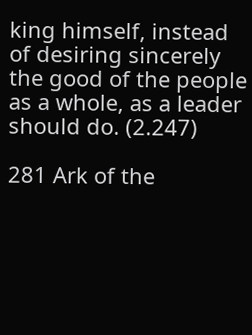king himself, instead of desiring sincerely the good of the people as a whole, as a leader should do. (2.247)

281 Ark of the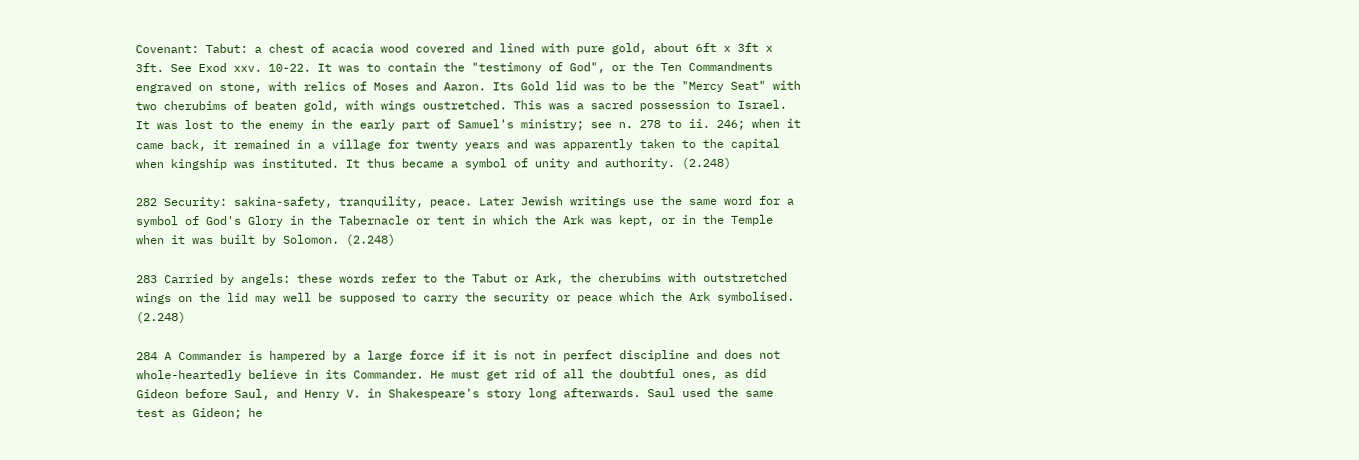Covenant: Tabut: a chest of acacia wood covered and lined with pure gold, about 6ft x 3ft x 3ft. See Exod xxv. 10-22. It was to contain the "testimony of God", or the Ten Commandments engraved on stone, with relics of Moses and Aaron. Its Gold lid was to be the "Mercy Seat" with two cherubims of beaten gold, with wings oustretched. This was a sacred possession to Israel. It was lost to the enemy in the early part of Samuel's ministry; see n. 278 to ii. 246; when it came back, it remained in a village for twenty years and was apparently taken to the capital when kingship was instituted. It thus became a symbol of unity and authority. (2.248)

282 Security: sakina-safety, tranquility, peace. Later Jewish writings use the same word for a symbol of God's Glory in the Tabernacle or tent in which the Ark was kept, or in the Temple when it was built by Solomon. (2.248)

283 Carried by angels: these words refer to the Tabut or Ark, the cherubims with outstretched wings on the lid may well be supposed to carry the security or peace which the Ark symbolised. (2.248)

284 A Commander is hampered by a large force if it is not in perfect discipline and does not whole-heartedly believe in its Commander. He must get rid of all the doubtful ones, as did Gideon before Saul, and Henry V. in Shakespeare's story long afterwards. Saul used the same test as Gideon; he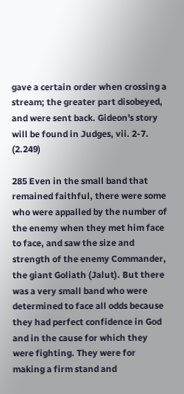gave a certain order when crossing a stream; the greater part disobeyed, and were sent back. Gideon's story will be found in Judges, vii. 2-7. (2.249)

285 Even in the small band that remained faithful, there were some who were appalled by the number of the enemy when they met him face to face, and saw the size and strength of the enemy Commander, the giant Goliath (Jalut). But there was a very small band who were determined to face all odds because they had perfect confidence in God and in the cause for which they were fighting. They were for making a firm stand and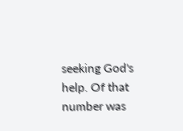seeking God's help. Of that number was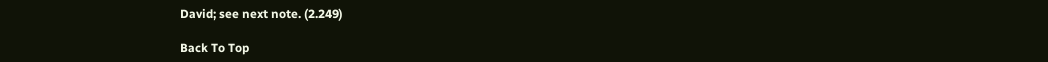David; see next note. (2.249)

Back To Top